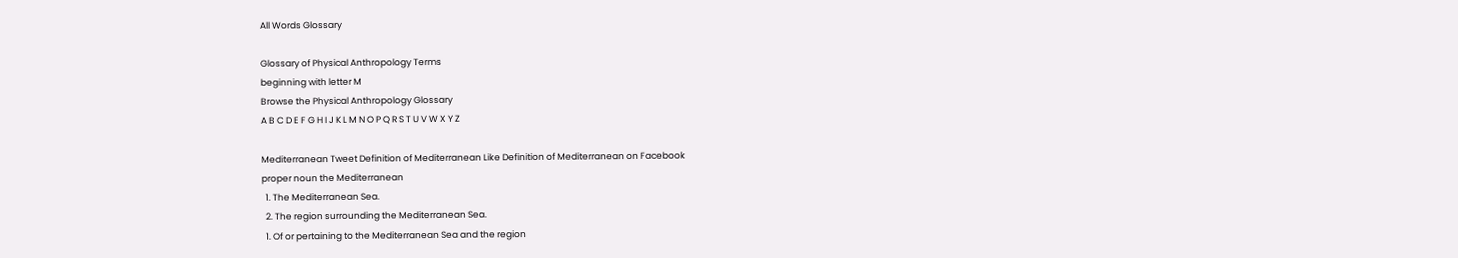All Words Glossary

Glossary of Physical Anthropology Terms
beginning with letter M
Browse the Physical Anthropology Glossary
A B C D E F G H I J K L M N O P Q R S T U V W X Y Z

Mediterranean Tweet Definition of Mediterranean Like Definition of Mediterranean on Facebook
proper noun the Mediterranean
  1. The Mediterranean Sea.
  2. The region surrounding the Mediterranean Sea.
  1. Of or pertaining to the Mediterranean Sea and the region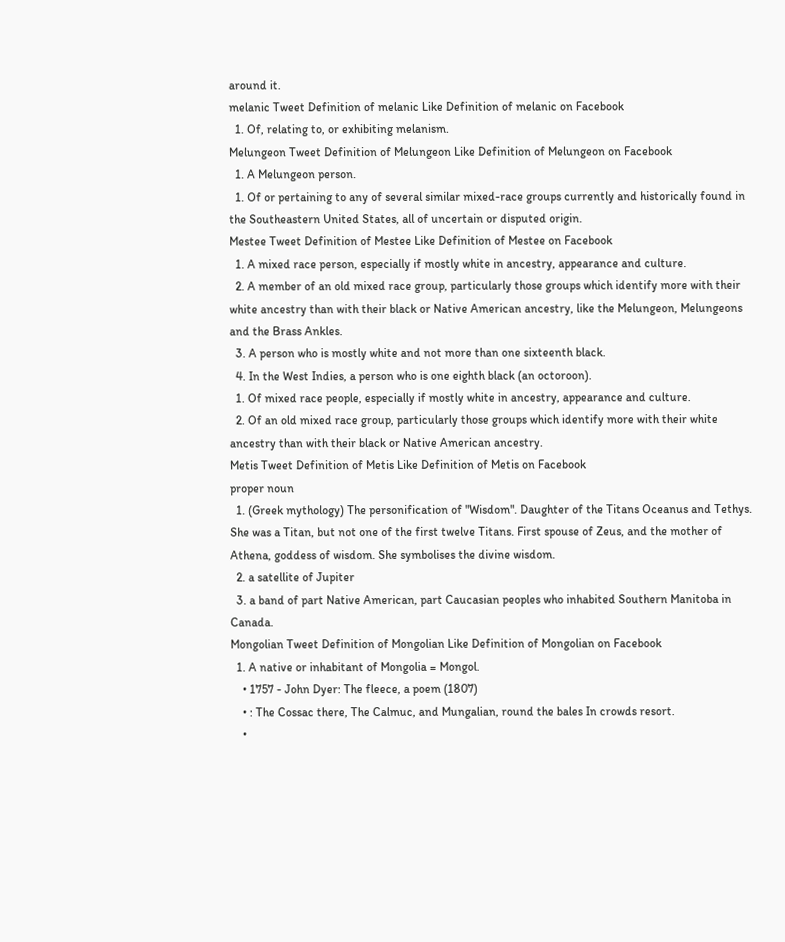around it.
melanic Tweet Definition of melanic Like Definition of melanic on Facebook
  1. Of, relating to, or exhibiting melanism.
Melungeon Tweet Definition of Melungeon Like Definition of Melungeon on Facebook
  1. A Melungeon person.
  1. Of or pertaining to any of several similar mixed-race groups currently and historically found in the Southeastern United States, all of uncertain or disputed origin.
Mestee Tweet Definition of Mestee Like Definition of Mestee on Facebook
  1. A mixed race person, especially if mostly white in ancestry, appearance and culture.
  2. A member of an old mixed race group, particularly those groups which identify more with their white ancestry than with their black or Native American ancestry, like the Melungeon, Melungeons and the Brass Ankles.
  3. A person who is mostly white and not more than one sixteenth black.
  4. In the West Indies, a person who is one eighth black (an octoroon).
  1. Of mixed race people, especially if mostly white in ancestry, appearance and culture.
  2. Of an old mixed race group, particularly those groups which identify more with their white ancestry than with their black or Native American ancestry.
Metis Tweet Definition of Metis Like Definition of Metis on Facebook
proper noun
  1. (Greek mythology) The personification of "Wisdom". Daughter of the Titans Oceanus and Tethys. She was a Titan, but not one of the first twelve Titans. First spouse of Zeus, and the mother of Athena, goddess of wisdom. She symbolises the divine wisdom.
  2. a satellite of Jupiter
  3. a band of part Native American, part Caucasian peoples who inhabited Southern Manitoba in Canada.
Mongolian Tweet Definition of Mongolian Like Definition of Mongolian on Facebook
  1. A native or inhabitant of Mongolia = Mongol.
    • 1757 - John Dyer: The fleece, a poem (1807)
    • : The Cossac there, The Calmuc, and Mungalian, round the bales In crowds resort.
    •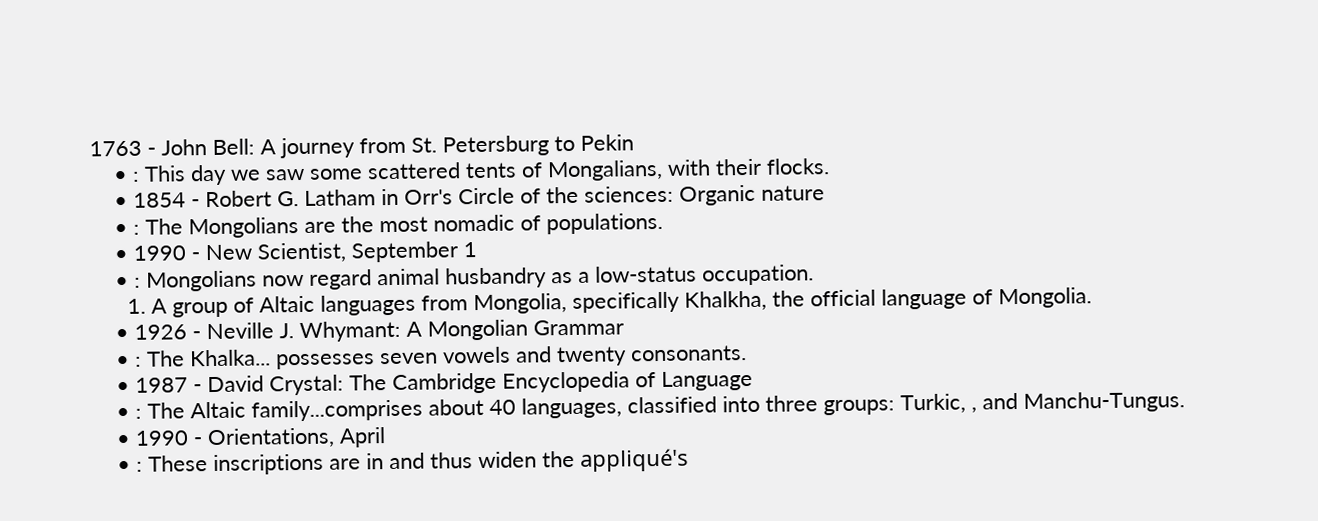1763 - John Bell: A journey from St. Petersburg to Pekin
    • : This day we saw some scattered tents of Mongalians, with their flocks.
    • 1854 - Robert G. Latham in Orr's Circle of the sciences: Organic nature
    • : The Mongolians are the most nomadic of populations.
    • 1990 - New Scientist, September 1
    • : Mongolians now regard animal husbandry as a low-status occupation.
      1. A group of Altaic languages from Mongolia, specifically Khalkha, the official language of Mongolia.
    • 1926 - Neville J. Whymant: A Mongolian Grammar
    • : The Khalka... possesses seven vowels and twenty consonants.
    • 1987 - David Crystal: The Cambridge Encyclopedia of Language
    • : The Altaic family...comprises about 40 languages, classified into three groups: Turkic, , and Manchu-Tungus.
    • 1990 - Orientations, April
    • : These inscriptions are in and thus widen the appliqué's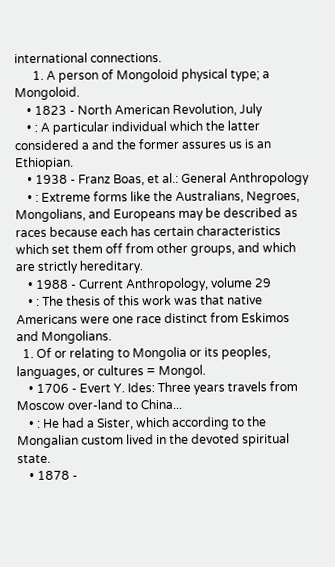international connections.
      1. A person of Mongoloid physical type; a Mongoloid.
    • 1823 - North American Revolution, July
    • : A particular individual which the latter considered a and the former assures us is an Ethiopian.
    • 1938 - Franz Boas, et al.: General Anthropology
    • : Extreme forms like the Australians, Negroes, Mongolians, and Europeans may be described as races because each has certain characteristics which set them off from other groups, and which are strictly hereditary.
    • 1988 - Current Anthropology, volume 29
    • : The thesis of this work was that native Americans were one race distinct from Eskimos and Mongolians.
  1. Of or relating to Mongolia or its peoples, languages, or cultures = Mongol.
    • 1706 - Evert Y. Ides: Three years travels from Moscow over-land to China...
    • : He had a Sister, which according to the Mongalian custom lived in the devoted spiritual state.
    • 1878 -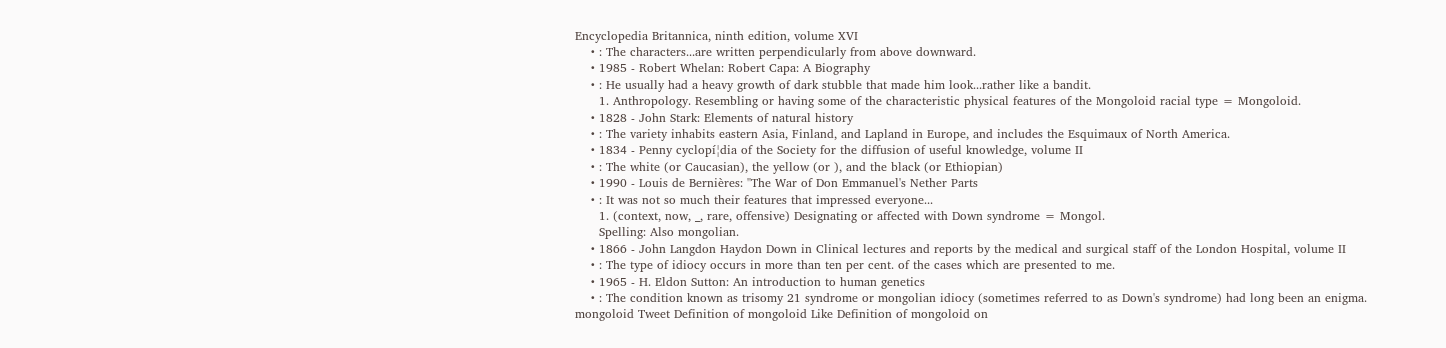Encyclopedia Britannica, ninth edition, volume XVI
    • : The characters...are written perpendicularly from above downward.
    • 1985 - Robert Whelan: Robert Capa: A Biography
    • : He usually had a heavy growth of dark stubble that made him look...rather like a bandit.
      1. Anthropology. Resembling or having some of the characteristic physical features of the Mongoloid racial type = Mongoloid.
    • 1828 - John Stark: Elements of natural history
    • : The variety inhabits eastern Asia, Finland, and Lapland in Europe, and includes the Esquimaux of North America.
    • 1834 - Penny cyclopí¦dia of the Society for the diffusion of useful knowledge, volume II
    • : The white (or Caucasian), the yellow (or ), and the black (or Ethiopian)
    • 1990 - Louis de Bernières: ''The War of Don Emmanuel's Nether Parts
    • : It was not so much their features that impressed everyone...
      1. (context, now, _, rare, offensive) Designating or affected with Down syndrome = Mongol.
      Spelling: Also mongolian.
    • 1866 - John Langdon Haydon Down in Clinical lectures and reports by the medical and surgical staff of the London Hospital, volume II
    • : The type of idiocy occurs in more than ten per cent. of the cases which are presented to me.
    • 1965 - H. Eldon Sutton: An introduction to human genetics
    • : The condition known as trisomy 21 syndrome or mongolian idiocy (sometimes referred to as Down's syndrome) had long been an enigma.
mongoloid Tweet Definition of mongoloid Like Definition of mongoloid on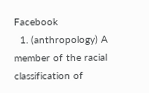Facebook
  1. (anthropology) A member of the racial classification of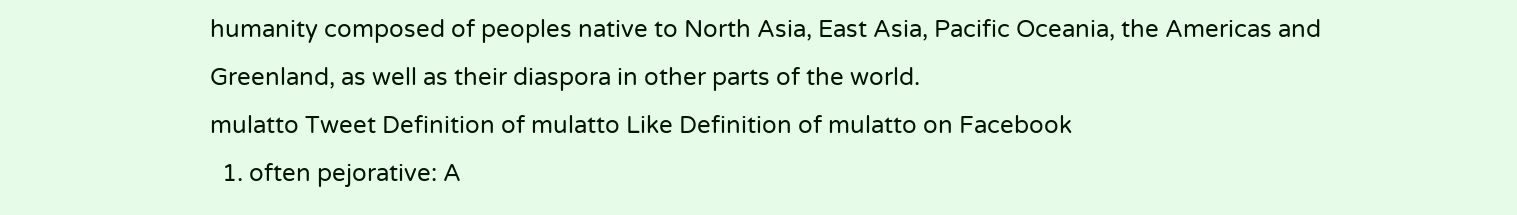humanity composed of peoples native to North Asia, East Asia, Pacific Oceania, the Americas and Greenland, as well as their diaspora in other parts of the world.
mulatto Tweet Definition of mulatto Like Definition of mulatto on Facebook
  1. often pejorative: A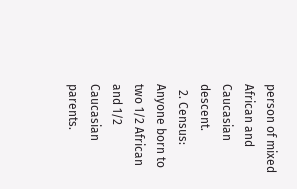person of mixed African and Caucasian descent.
  2. Census: Anyone born to two 1/2 African and 1/2 Caucasian parents.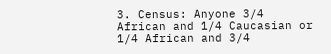3. Census: Anyone 3/4 African and 1/4 Caucasian or 1/4 African and 3/4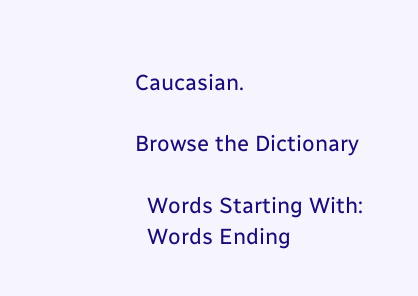Caucasian.

Browse the Dictionary

  Words Starting With:
  Words Ending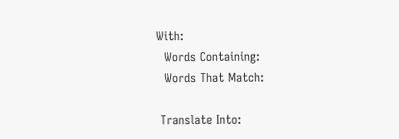With:
  Words Containing:
  Words That Match:

 Translate Into: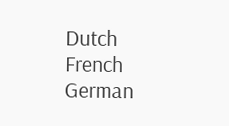Dutch   French   German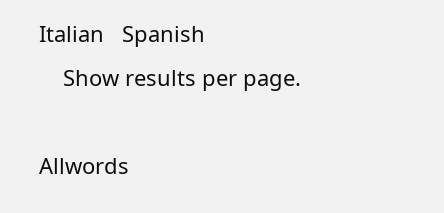Italian   Spanish
    Show results per page.

Allwords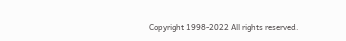Copyright 1998-2022 All rights reserved.